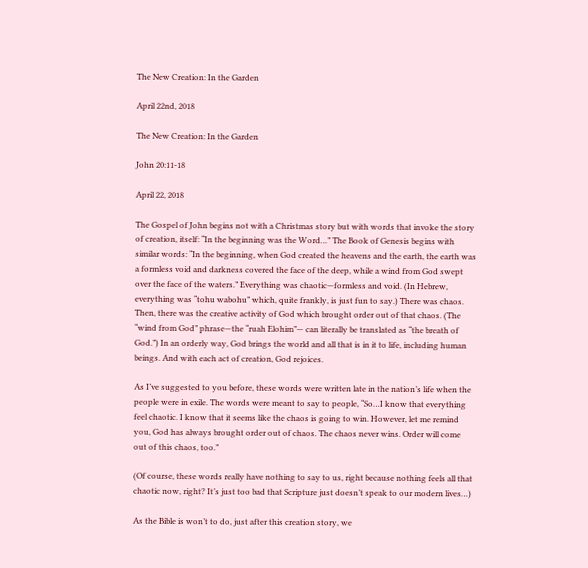The New Creation: In the Garden

April 22nd, 2018

The New Creation: In the Garden

John 20:11-18

April 22, 2018

The Gospel of John begins not with a Christmas story but with words that invoke the story of creation, itself: “In the beginning was the Word…” The Book of Genesis begins with similar words: “In the beginning, when God created the heavens and the earth, the earth was a formless void and darkness covered the face of the deep, while a wind from God swept over the face of the waters.” Everything was chaotic—formless and void. (In Hebrew, everything was “tohu wabohu” which, quite frankly, is just fun to say.) There was chaos. Then, there was the creative activity of God which brought order out of that chaos. (The “wind from God” phrase—the “ruah Elohim”— can literally be translated as “the breath of God.”) In an orderly way, God brings the world and all that is in it to life, including human beings. And with each act of creation, God rejoices.

As I’ve suggested to you before, these words were written late in the nation’s life when the people were in exile. The words were meant to say to people, “So…I know that everything feel chaotic. I know that it seems like the chaos is going to win. However, let me remind you, God has always brought order out of chaos. The chaos never wins. Order will come out of this chaos, too.”

(Of course, these words really have nothing to say to us, right because nothing feels all that chaotic now, right? It’s just too bad that Scripture just doesn’t speak to our modern lives…)

As the Bible is won’t to do, just after this creation story, we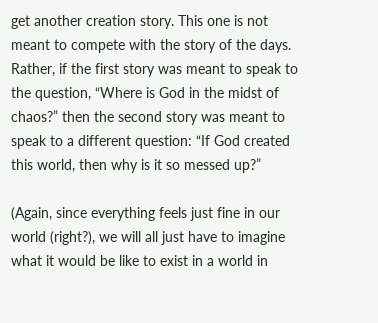get another creation story. This one is not meant to compete with the story of the days. Rather, if the first story was meant to speak to the question, “Where is God in the midst of chaos?” then the second story was meant to speak to a different question: “If God created this world, then why is it so messed up?”

(Again, since everything feels just fine in our world (right?), we will all just have to imagine what it would be like to exist in a world in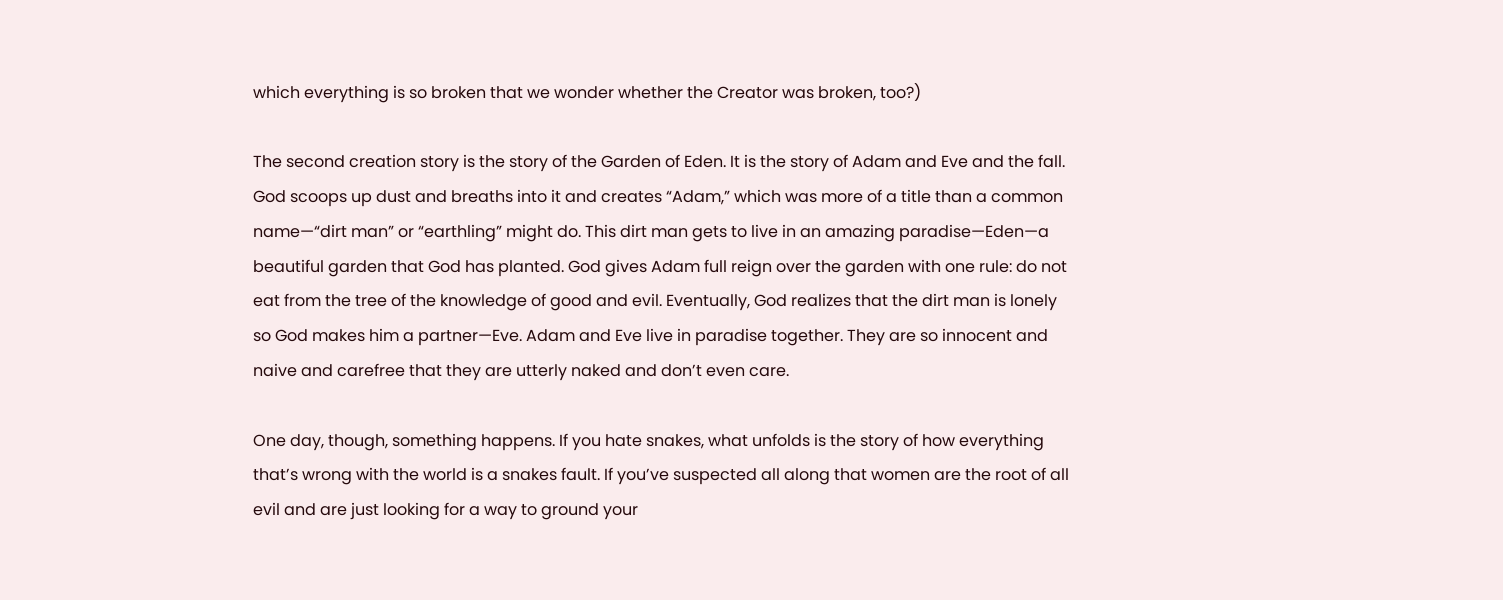which everything is so broken that we wonder whether the Creator was broken, too?)

The second creation story is the story of the Garden of Eden. It is the story of Adam and Eve and the fall. God scoops up dust and breaths into it and creates “Adam,” which was more of a title than a common name—“dirt man” or “earthling” might do. This dirt man gets to live in an amazing paradise—Eden—a beautiful garden that God has planted. God gives Adam full reign over the garden with one rule: do not eat from the tree of the knowledge of good and evil. Eventually, God realizes that the dirt man is lonely so God makes him a partner—Eve. Adam and Eve live in paradise together. They are so innocent and naive and carefree that they are utterly naked and don’t even care.

One day, though, something happens. If you hate snakes, what unfolds is the story of how everything that’s wrong with the world is a snakes fault. If you’ve suspected all along that women are the root of all evil and are just looking for a way to ground your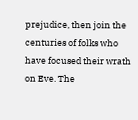prejudice, then join the centuries of folks who have focused their wrath on Eve. The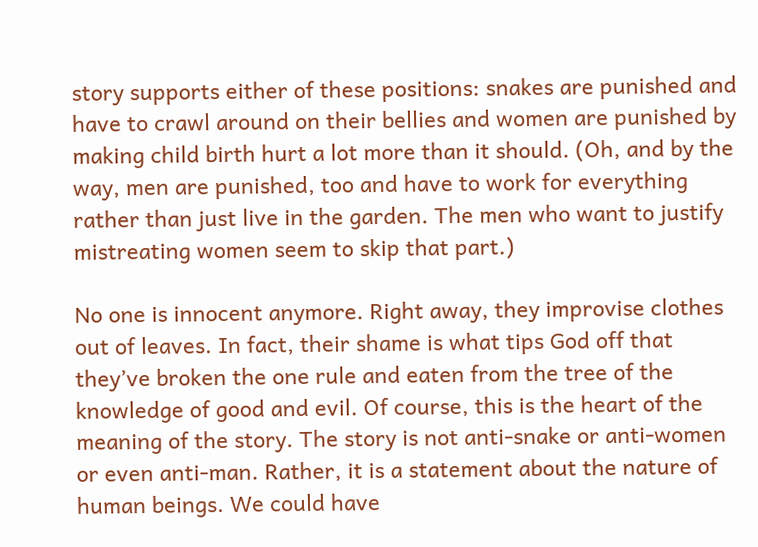story supports either of these positions: snakes are punished and have to crawl around on their bellies and women are punished by making child birth hurt a lot more than it should. (Oh, and by the way, men are punished, too and have to work for everything rather than just live in the garden. The men who want to justify mistreating women seem to skip that part.)

No one is innocent anymore. Right away, they improvise clothes out of leaves. In fact, their shame is what tips God off that they’ve broken the one rule and eaten from the tree of the knowledge of good and evil. Of course, this is the heart of the meaning of the story. The story is not anti-snake or anti-women or even anti-man. Rather, it is a statement about the nature of human beings. We could have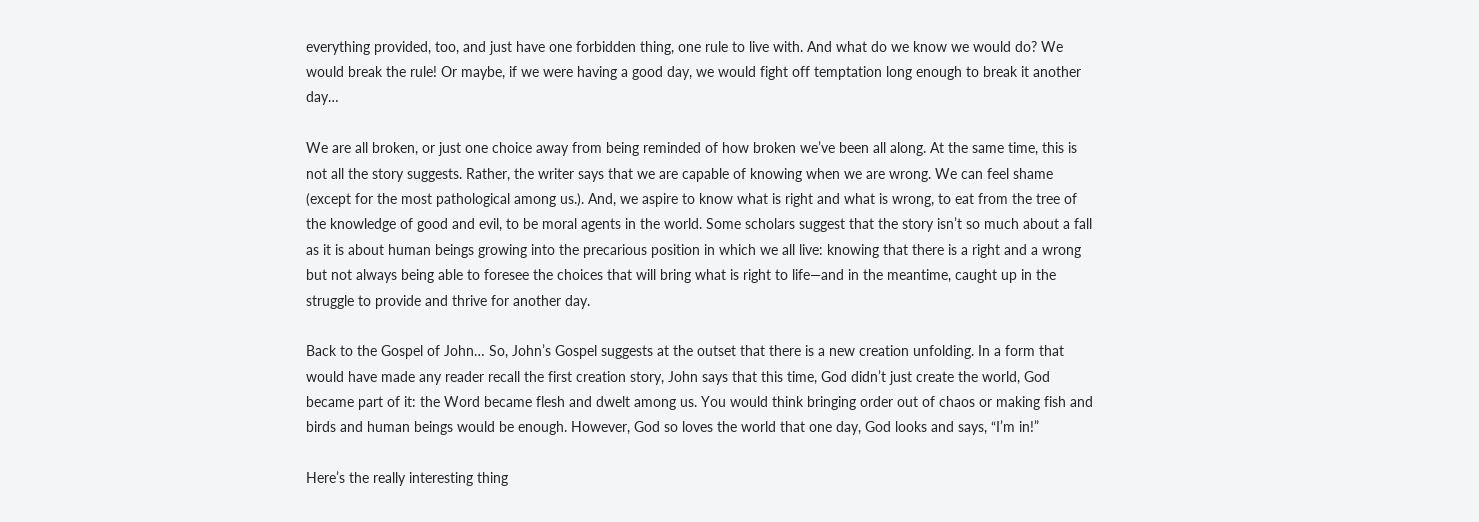everything provided, too, and just have one forbidden thing, one rule to live with. And what do we know we would do? We would break the rule! Or maybe, if we were having a good day, we would fight off temptation long enough to break it another day…

We are all broken, or just one choice away from being reminded of how broken we’ve been all along. At the same time, this is not all the story suggests. Rather, the writer says that we are capable of knowing when we are wrong. We can feel shame (except for the most pathological among us.). And, we aspire to know what is right and what is wrong, to eat from the tree of the knowledge of good and evil, to be moral agents in the world. Some scholars suggest that the story isn’t so much about a fall as it is about human beings growing into the precarious position in which we all live: knowing that there is a right and a wrong but not always being able to foresee the choices that will bring what is right to life—and in the meantime, caught up in the struggle to provide and thrive for another day.

Back to the Gospel of John… So, John’s Gospel suggests at the outset that there is a new creation unfolding. In a form that would have made any reader recall the first creation story, John says that this time, God didn’t just create the world, God became part of it: the Word became flesh and dwelt among us. You would think bringing order out of chaos or making fish and birds and human beings would be enough. However, God so loves the world that one day, God looks and says, “I’m in!”

Here’s the really interesting thing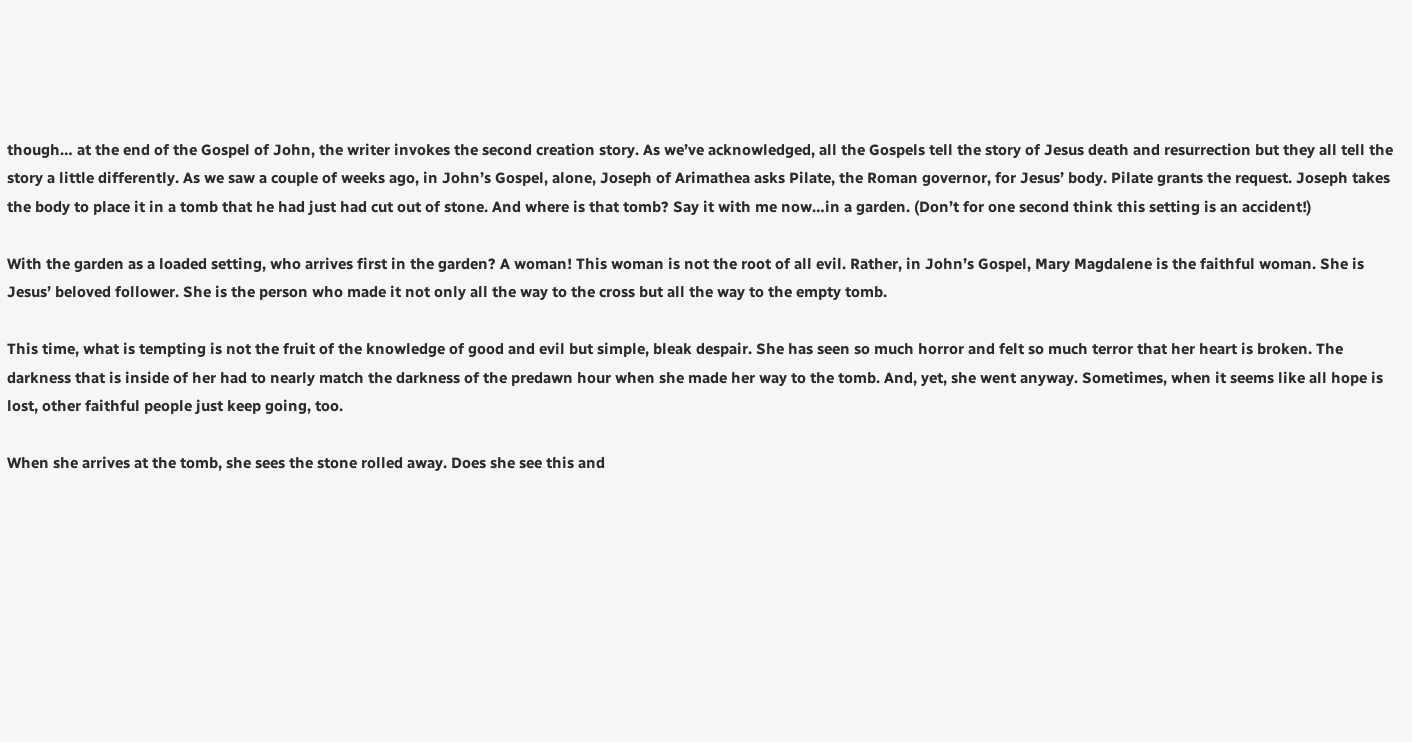though… at the end of the Gospel of John, the writer invokes the second creation story. As we’ve acknowledged, all the Gospels tell the story of Jesus death and resurrection but they all tell the story a little differently. As we saw a couple of weeks ago, in John’s Gospel, alone, Joseph of Arimathea asks Pilate, the Roman governor, for Jesus’ body. Pilate grants the request. Joseph takes the body to place it in a tomb that he had just had cut out of stone. And where is that tomb? Say it with me now…in a garden. (Don’t for one second think this setting is an accident!)

With the garden as a loaded setting, who arrives first in the garden? A woman! This woman is not the root of all evil. Rather, in John’s Gospel, Mary Magdalene is the faithful woman. She is Jesus’ beloved follower. She is the person who made it not only all the way to the cross but all the way to the empty tomb.

This time, what is tempting is not the fruit of the knowledge of good and evil but simple, bleak despair. She has seen so much horror and felt so much terror that her heart is broken. The darkness that is inside of her had to nearly match the darkness of the predawn hour when she made her way to the tomb. And, yet, she went anyway. Sometimes, when it seems like all hope is lost, other faithful people just keep going, too.

When she arrives at the tomb, she sees the stone rolled away. Does she see this and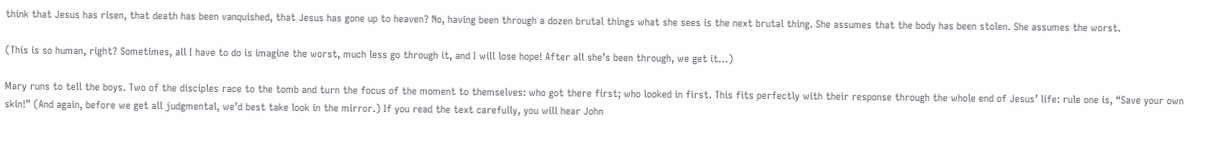think that Jesus has risen, that death has been vanquished, that Jesus has gone up to heaven? No, having been through a dozen brutal things what she sees is the next brutal thing. She assumes that the body has been stolen. She assumes the worst.

(This is so human, right? Sometimes, all I have to do is imagine the worst, much less go through it, and I will lose hope! After all she’s been through, we get it…)

Mary runs to tell the boys. Two of the disciples race to the tomb and turn the focus of the moment to themselves: who got there first; who looked in first. This fits perfectly with their response through the whole end of Jesus’ life: rule one is, “Save your own skin!” (And again, before we get all judgmental, we’d best take look in the mirror.) If you read the text carefully, you will hear John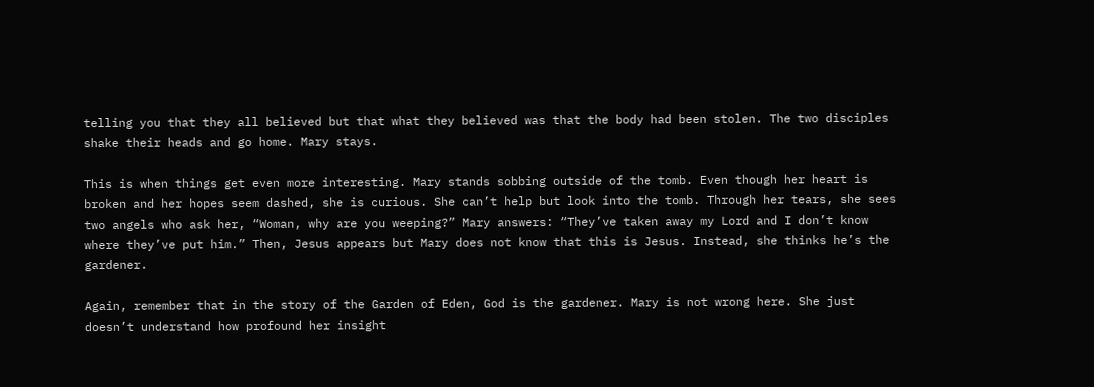telling you that they all believed but that what they believed was that the body had been stolen. The two disciples shake their heads and go home. Mary stays.

This is when things get even more interesting. Mary stands sobbing outside of the tomb. Even though her heart is broken and her hopes seem dashed, she is curious. She can’t help but look into the tomb. Through her tears, she sees two angels who ask her, “Woman, why are you weeping?” Mary answers: “They’ve taken away my Lord and I don’t know where they’ve put him.” Then, Jesus appears but Mary does not know that this is Jesus. Instead, she thinks he’s the gardener.

Again, remember that in the story of the Garden of Eden, God is the gardener. Mary is not wrong here. She just doesn’t understand how profound her insight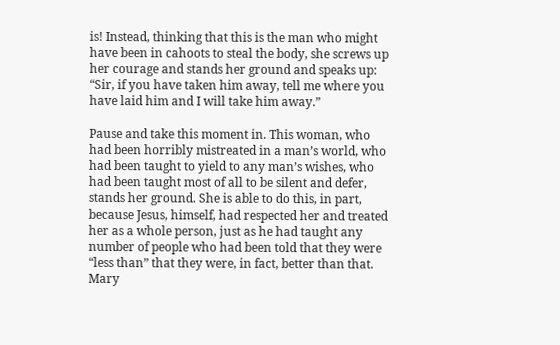is! Instead, thinking that this is the man who might have been in cahoots to steal the body, she screws up her courage and stands her ground and speaks up: “Sir, if you have taken him away, tell me where you have laid him and I will take him away.”

Pause and take this moment in. This woman, who had been horribly mistreated in a man’s world, who had been taught to yield to any man’s wishes, who had been taught most of all to be silent and defer, stands her ground. She is able to do this, in part, because Jesus, himself, had respected her and treated her as a whole person, just as he had taught any number of people who had been told that they were “less than” that they were, in fact, better than that. Mary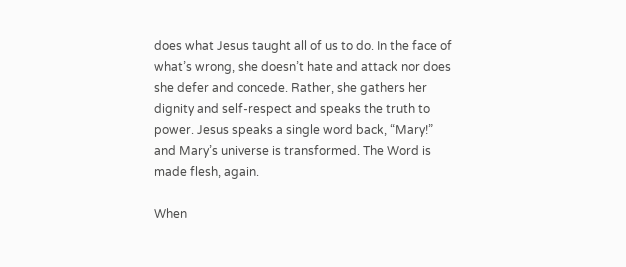does what Jesus taught all of us to do. In the face of what’s wrong, she doesn’t hate and attack nor does she defer and concede. Rather, she gathers her dignity and self-respect and speaks the truth to power. Jesus speaks a single word back, “Mary!” and Mary’s universe is transformed. The Word is made flesh, again.

When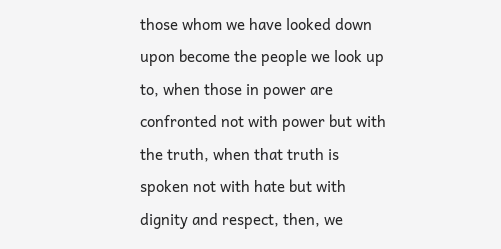those whom we have looked down upon become the people we look up to, when those in power are confronted not with power but with the truth, when that truth is spoken not with hate but with dignity and respect, then, we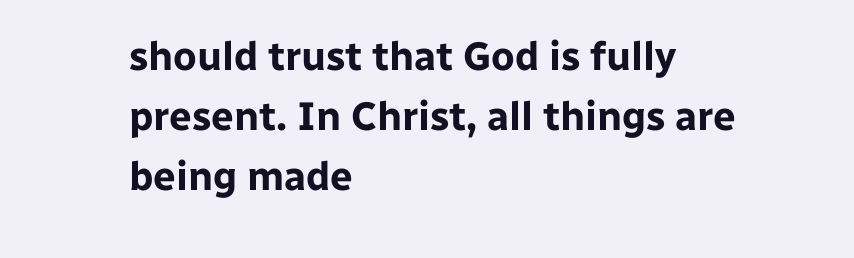should trust that God is fully present. In Christ, all things are being made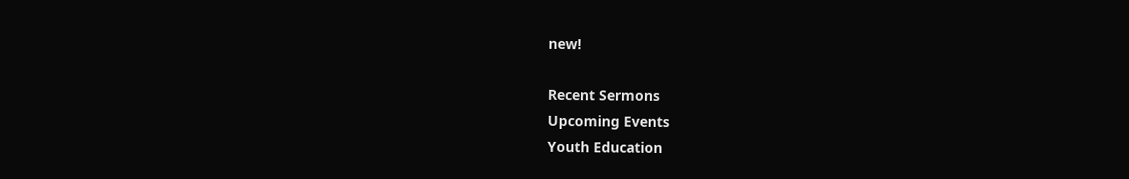new!

Recent Sermons
Upcoming Events
Youth Education